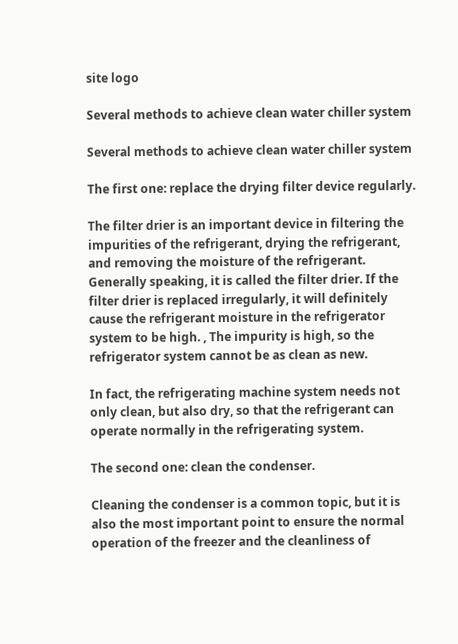site logo

Several methods to achieve clean water chiller system

Several methods to achieve clean water chiller system

The first one: replace the drying filter device regularly.

The filter drier is an important device in filtering the impurities of the refrigerant, drying the refrigerant, and removing the moisture of the refrigerant. Generally speaking, it is called the filter drier. If the filter drier is replaced irregularly, it will definitely cause the refrigerant moisture in the refrigerator system to be high. , The impurity is high, so the refrigerator system cannot be as clean as new.

In fact, the refrigerating machine system needs not only clean, but also dry, so that the refrigerant can operate normally in the refrigerating system.

The second one: clean the condenser.

Cleaning the condenser is a common topic, but it is also the most important point to ensure the normal operation of the freezer and the cleanliness of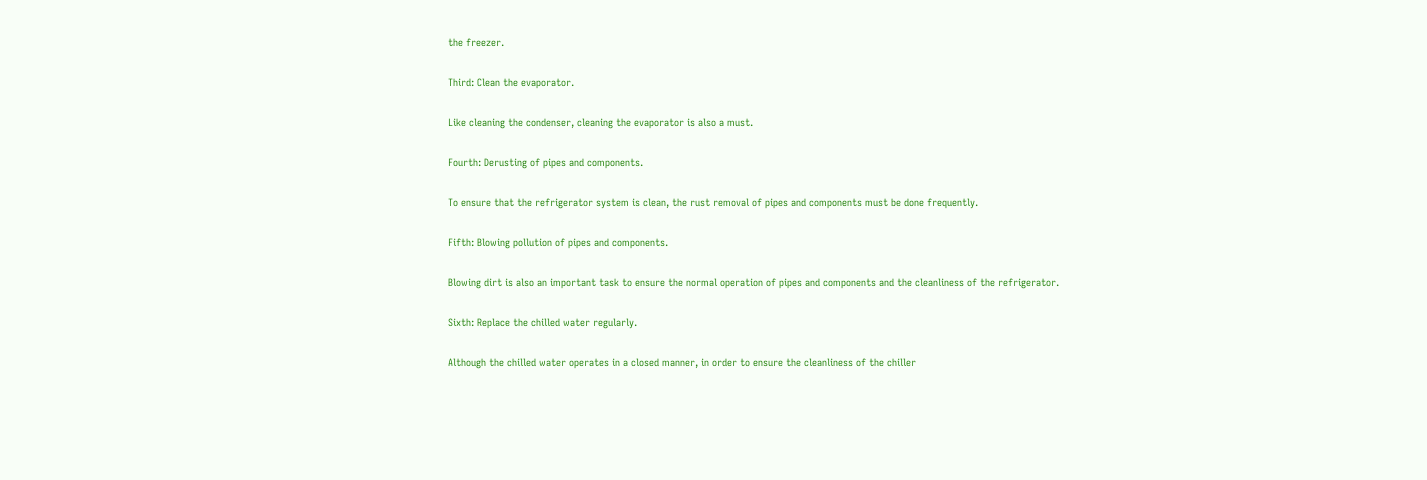the freezer.

Third: Clean the evaporator.

Like cleaning the condenser, cleaning the evaporator is also a must.

Fourth: Derusting of pipes and components.

To ensure that the refrigerator system is clean, the rust removal of pipes and components must be done frequently.

Fifth: Blowing pollution of pipes and components.

Blowing dirt is also an important task to ensure the normal operation of pipes and components and the cleanliness of the refrigerator.

Sixth: Replace the chilled water regularly.

Although the chilled water operates in a closed manner, in order to ensure the cleanliness of the chiller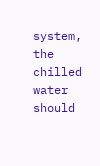system, the chilled water should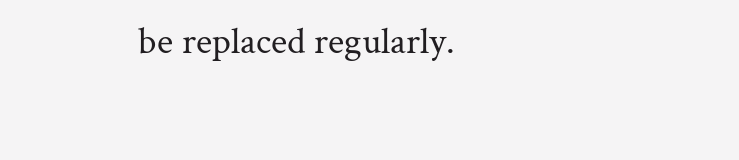be replaced regularly.